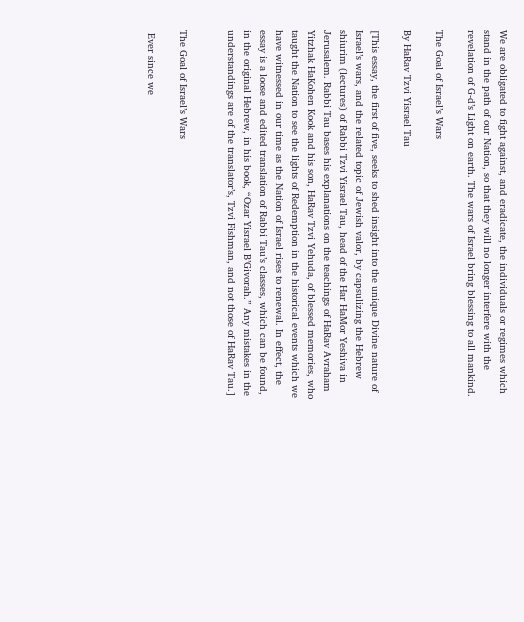We are obligated to fight against, and eradicate, the individuals or regimes which stand in the path of our Nation, so that they will no longer interfere with the revelation of G-d’s Light on earth. The wars of Israel bring blessing to all mankind.

The Goal of Israel’s Wars

By HaRav Tzvi Yisrael Tau

[This essay, the first of five, seeks to shed insight into the unique Divine nature of Israel’s wars, and the related topic of Jewish valor, by capsulizing the Hebrew shiurim (lectures) of Rabbi Tzvi Yisrael Tau, head of the Har HaMor Yeshiva in Jerusalem. Rabbi Tau bases his explanations on the teachings of HaRav Avraham Yitzhak HaKohen Kook and his son, HaRav Tzvi Yehuda, of blessed memories, who taught the Nation to see the lights of Redemption in the historical events which we have witnessed in our time as the Nation of Israel rises to renewal. In effect, the essay is a loose and edited translation of Rabbi Tau’s classes, which can be found, in the original Hebrew, in his book, “Ozar Yisrael B’Givorah.” Any mistakes in the understandings are of the translator’s, Tzvi Fishman, and not those of HaRav Tau.]


The Goal of Israel’s Wars

 Ever since we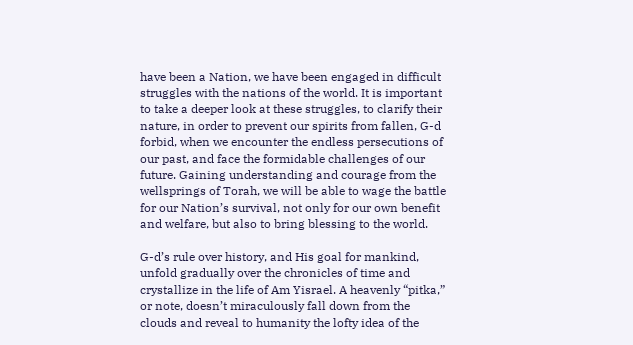have been a Nation, we have been engaged in difficult struggles with the nations of the world. It is important to take a deeper look at these struggles, to clarify their nature, in order to prevent our spirits from fallen, G-d forbid, when we encounter the endless persecutions of our past, and face the formidable challenges of our future. Gaining understanding and courage from the wellsprings of Torah, we will be able to wage the battle for our Nation’s survival, not only for our own benefit and welfare, but also to bring blessing to the world.

G-d’s rule over history, and His goal for mankind, unfold gradually over the chronicles of time and crystallize in the life of Am Yisrael. A heavenly “pitka,” or note, doesn’t miraculously fall down from the clouds and reveal to humanity the lofty idea of the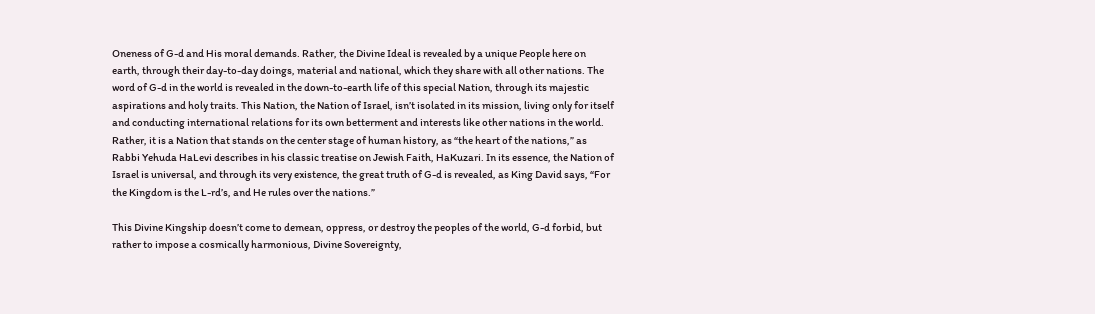Oneness of G-d and His moral demands. Rather, the Divine Ideal is revealed by a unique People here on earth, through their day-to-day doings, material and national, which they share with all other nations. The word of G-d in the world is revealed in the down-to-earth life of this special Nation, through its majestic aspirations and holy traits. This Nation, the Nation of Israel, isn’t isolated in its mission, living only for itself and conducting international relations for its own betterment and interests like other nations in the world. Rather, it is a Nation that stands on the center stage of human history, as “the heart of the nations,” as Rabbi Yehuda HaLevi describes in his classic treatise on Jewish Faith, HaKuzari. In its essence, the Nation of Israel is universal, and through its very existence, the great truth of G-d is revealed, as King David says, “For the Kingdom is the L-rd’s, and He rules over the nations.”

This Divine Kingship doesn’t come to demean, oppress, or destroy the peoples of the world, G-d forbid, but rather to impose a cosmically harmonious, Divine Sovereignty,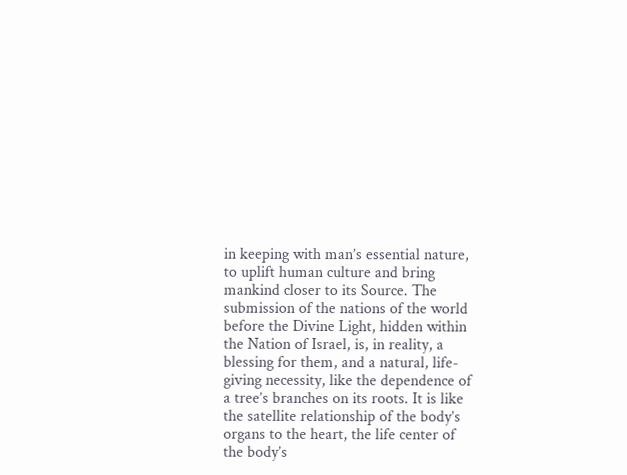in keeping with man’s essential nature, to uplift human culture and bring mankind closer to its Source. The submission of the nations of the world before the Divine Light, hidden within the Nation of Israel, is, in reality, a blessing for them, and a natural, life-giving necessity, like the dependence of a tree’s branches on its roots. It is like the satellite relationship of the body’s organs to the heart, the life center of the body’s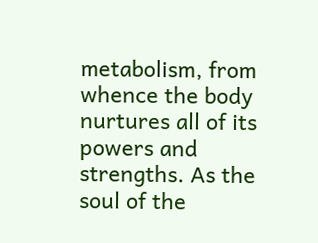metabolism, from whence the body nurtures all of its powers and strengths. As the soul of the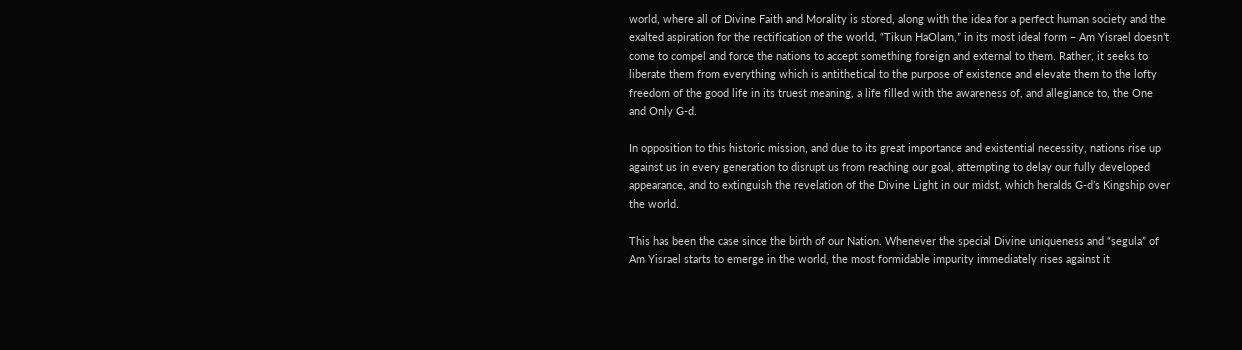world, where all of Divine Faith and Morality is stored, along with the idea for a perfect human society and the exalted aspiration for the rectification of the world, “Tikun HaOlam,” in its most ideal form – Am Yisrael doesn’t come to compel and force the nations to accept something foreign and external to them. Rather, it seeks to liberate them from everything which is antithetical to the purpose of existence and elevate them to the lofty freedom of the good life in its truest meaning, a life filled with the awareness of, and allegiance to, the One and Only G-d.

In opposition to this historic mission, and due to its great importance and existential necessity, nations rise up against us in every generation to disrupt us from reaching our goal, attempting to delay our fully developed appearance, and to extinguish the revelation of the Divine Light in our midst, which heralds G-d’s Kingship over the world.

This has been the case since the birth of our Nation. Whenever the special Divine uniqueness and “segula” of Am Yisrael starts to emerge in the world, the most formidable impurity immediately rises against it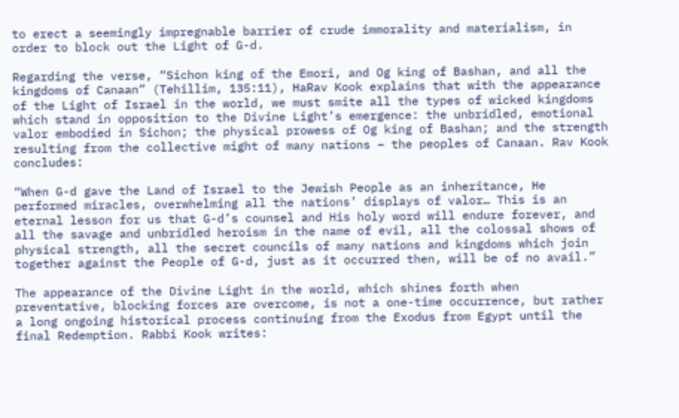to erect a seemingly impregnable barrier of crude immorality and materialism, in order to block out the Light of G-d.

Regarding the verse, “Sichon king of the Emori, and Og king of Bashan, and all the kingdoms of Canaan” (Tehillim, 135:11), HaRav Kook explains that with the appearance of the Light of Israel in the world, we must smite all the types of wicked kingdoms which stand in opposition to the Divine Light’s emergence: the unbridled, emotional valor embodied in Sichon; the physical prowess of Og king of Bashan; and the strength resulting from the collective might of many nations – the peoples of Canaan. Rav Kook concludes:

“When G-d gave the Land of Israel to the Jewish People as an inheritance, He performed miracles, overwhelming all the nations’ displays of valor… This is an eternal lesson for us that G-d’s counsel and His holy word will endure forever, and all the savage and unbridled heroism in the name of evil, all the colossal shows of physical strength, all the secret councils of many nations and kingdoms which join together against the People of G-d, just as it occurred then, will be of no avail.”

The appearance of the Divine Light in the world, which shines forth when preventative, blocking forces are overcome, is not a one-time occurrence, but rather a long ongoing historical process continuing from the Exodus from Egypt until the final Redemption. Rabbi Kook writes: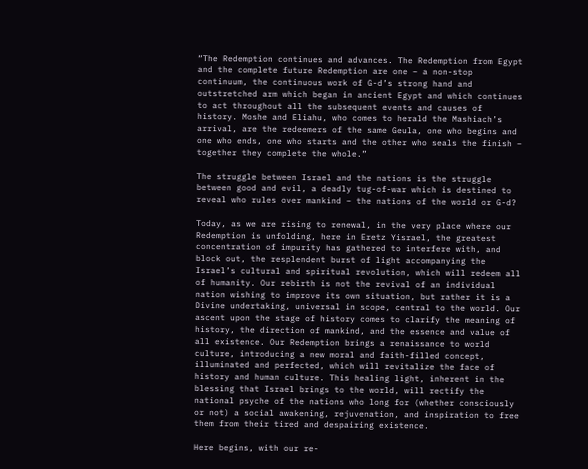“The Redemption continues and advances. The Redemption from Egypt and the complete future Redemption are one – a non-stop continuum, the continuous work of G-d’s strong hand and outstretched arm which began in ancient Egypt and which continues to act throughout all the subsequent events and causes of history. Moshe and Eliahu, who comes to herald the Mashiach’s arrival, are the redeemers of the same Geula, one who begins and one who ends, one who starts and the other who seals the finish – together they complete the whole.”

The struggle between Israel and the nations is the struggle between good and evil, a deadly tug-of-war which is destined to reveal who rules over mankind – the nations of the world or G-d?

Today, as we are rising to renewal, in the very place where our Redemption is unfolding, here in Eretz Yisrael, the greatest concentration of impurity has gathered to interfere with, and block out, the resplendent burst of light accompanying the Israel’s cultural and spiritual revolution, which will redeem all of humanity. Our rebirth is not the revival of an individual nation wishing to improve its own situation, but rather it is a Divine undertaking, universal in scope, central to the world. Our ascent upon the stage of history comes to clarify the meaning of history, the direction of mankind, and the essence and value of all existence. Our Redemption brings a renaissance to world culture, introducing a new moral and faith-filled concept, illuminated and perfected, which will revitalize the face of history and human culture. This healing light, inherent in the blessing that Israel brings to the world, will rectify the national psyche of the nations who long for (whether consciously or not) a social awakening, rejuvenation, and inspiration to free them from their tired and despairing existence.

Here begins, with our re-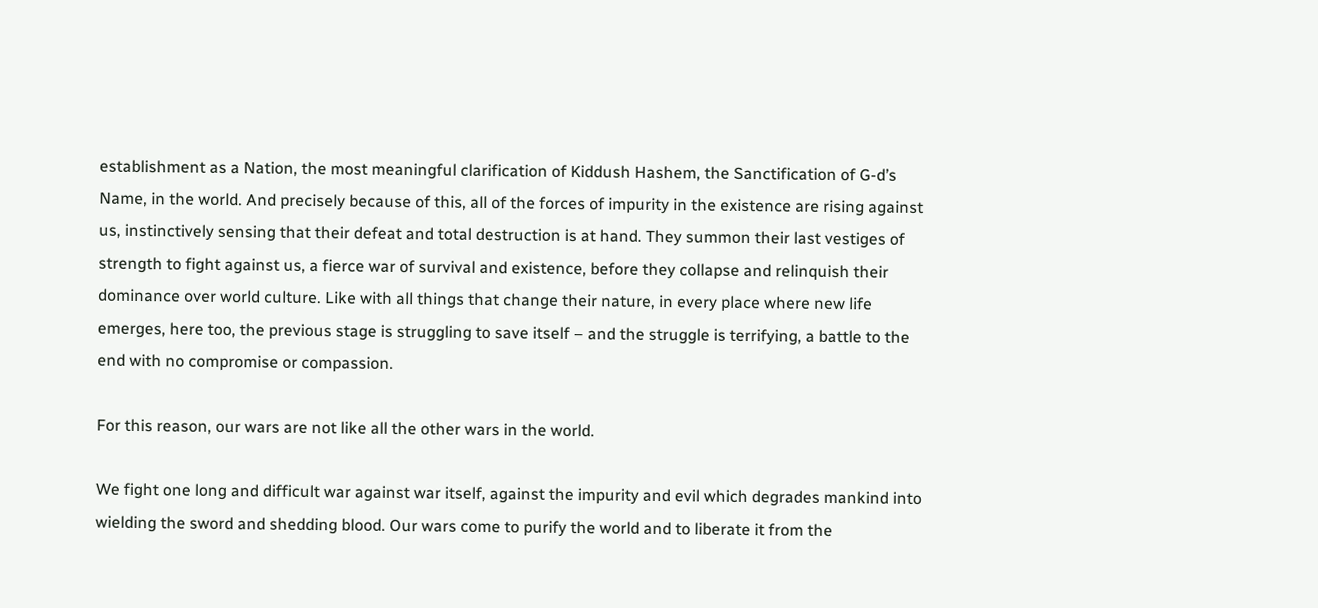establishment as a Nation, the most meaningful clarification of Kiddush Hashem, the Sanctification of G-d’s Name, in the world. And precisely because of this, all of the forces of impurity in the existence are rising against us, instinctively sensing that their defeat and total destruction is at hand. They summon their last vestiges of strength to fight against us, a fierce war of survival and existence, before they collapse and relinquish their dominance over world culture. Like with all things that change their nature, in every place where new life emerges, here too, the previous stage is struggling to save itself – and the struggle is terrifying, a battle to the end with no compromise or compassion.

For this reason, our wars are not like all the other wars in the world.

We fight one long and difficult war against war itself, against the impurity and evil which degrades mankind into wielding the sword and shedding blood. Our wars come to purify the world and to liberate it from the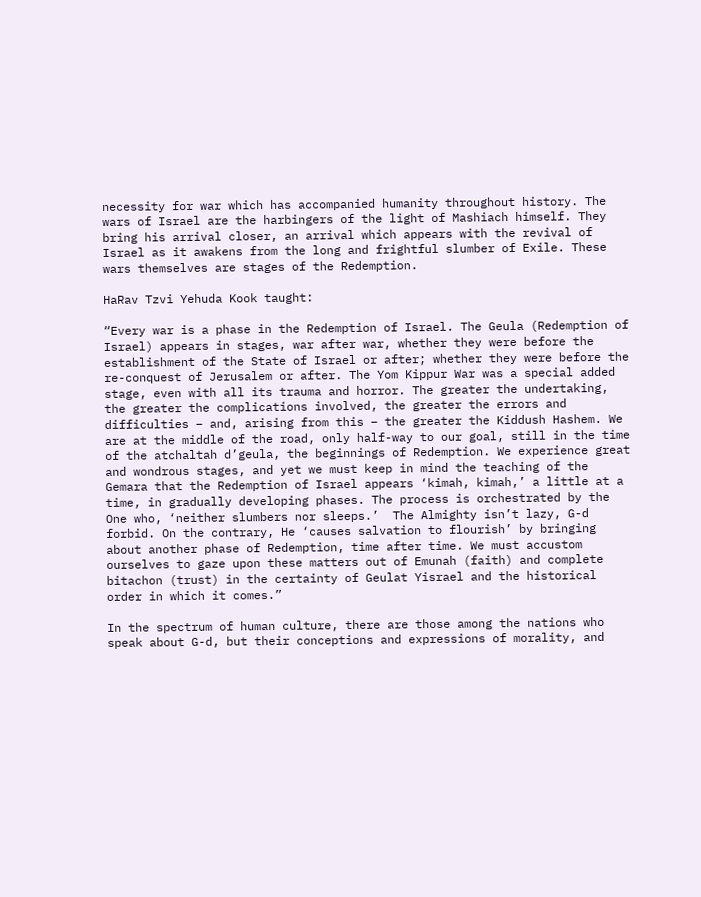necessity for war which has accompanied humanity throughout history. The wars of Israel are the harbingers of the light of Mashiach himself. They bring his arrival closer, an arrival which appears with the revival of Israel as it awakens from the long and frightful slumber of Exile. These wars themselves are stages of the Redemption.

HaRav Tzvi Yehuda Kook taught:

“Every war is a phase in the Redemption of Israel. The Geula (Redemption of Israel) appears in stages, war after war, whether they were before the establishment of the State of Israel or after; whether they were before the re-conquest of Jerusalem or after. The Yom Kippur War was a special added stage, even with all its trauma and horror. The greater the undertaking, the greater the complications involved, the greater the errors and difficulties – and, arising from this – the greater the Kiddush Hashem. We are at the middle of the road, only half-way to our goal, still in the time of the atchaltah d’geula, the beginnings of Redemption. We experience great and wondrous stages, and yet we must keep in mind the teaching of the Gemara that the Redemption of Israel appears ‘kimah, kimah,’ a little at a time, in gradually developing phases. The process is orchestrated by the One who, ‘neither slumbers nor sleeps.’  The Almighty isn’t lazy, G-d forbid. On the contrary, He ‘causes salvation to flourish’ by bringing about another phase of Redemption, time after time. We must accustom ourselves to gaze upon these matters out of Emunah (faith) and complete bitachon (trust) in the certainty of Geulat Yisrael and the historical order in which it comes.”

In the spectrum of human culture, there are those among the nations who speak about G-d, but their conceptions and expressions of morality, and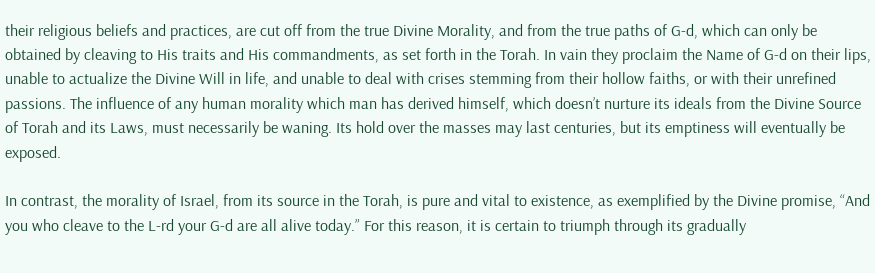their religious beliefs and practices, are cut off from the true Divine Morality, and from the true paths of G-d, which can only be obtained by cleaving to His traits and His commandments, as set forth in the Torah. In vain they proclaim the Name of G-d on their lips, unable to actualize the Divine Will in life, and unable to deal with crises stemming from their hollow faiths, or with their unrefined passions. The influence of any human morality which man has derived himself, which doesn’t nurture its ideals from the Divine Source of Torah and its Laws, must necessarily be waning. Its hold over the masses may last centuries, but its emptiness will eventually be exposed.

In contrast, the morality of Israel, from its source in the Torah, is pure and vital to existence, as exemplified by the Divine promise, “And you who cleave to the L-rd your G-d are all alive today.” For this reason, it is certain to triumph through its gradually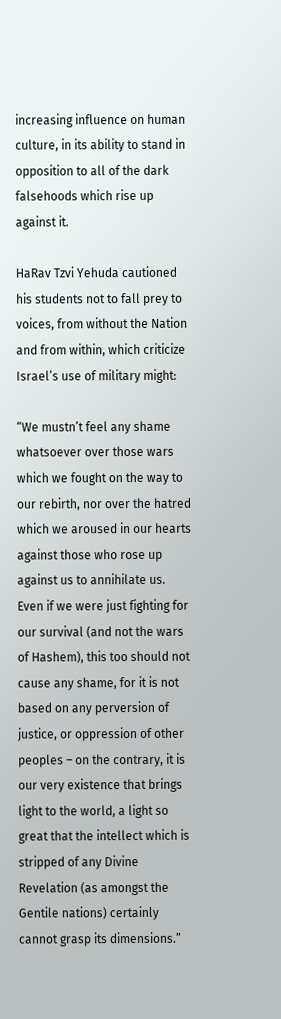increasing influence on human culture, in its ability to stand in opposition to all of the dark falsehoods which rise up against it.

HaRav Tzvi Yehuda cautioned his students not to fall prey to voices, from without the Nation and from within, which criticize Israel’s use of military might:

“We mustn’t feel any shame whatsoever over those wars which we fought on the way to our rebirth, nor over the hatred which we aroused in our hearts against those who rose up against us to annihilate us. Even if we were just fighting for our survival (and not the wars of Hashem), this too should not cause any shame, for it is not based on any perversion of justice, or oppression of other peoples – on the contrary, it is our very existence that brings light to the world, a light so great that the intellect which is stripped of any Divine Revelation (as amongst the Gentile nations) certainly cannot grasp its dimensions.”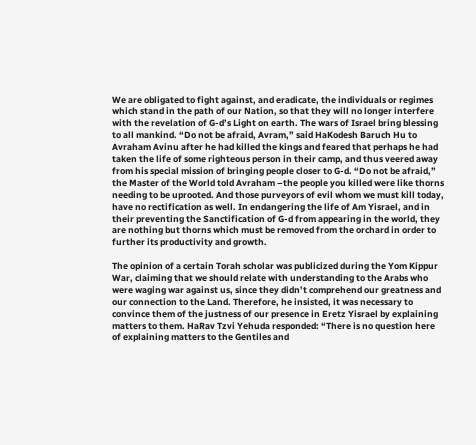We are obligated to fight against, and eradicate, the individuals or regimes which stand in the path of our Nation, so that they will no longer interfere with the revelation of G-d’s Light on earth. The wars of Israel bring blessing to all mankind. “Do not be afraid, Avram,” said HaKodesh Baruch Hu to Avraham Avinu after he had killed the kings and feared that perhaps he had taken the life of some righteous person in their camp, and thus veered away from his special mission of bringing people closer to G-d. “Do not be afraid,” the Master of the World told Avraham –the people you killed were like thorns needing to be uprooted. And those purveyors of evil whom we must kill today, have no rectification as well. In endangering the life of Am Yisrael, and in their preventing the Sanctification of G-d from appearing in the world, they are nothing but thorns which must be removed from the orchard in order to further its productivity and growth.

The opinion of a certain Torah scholar was publicized during the Yom Kippur War, claiming that we should relate with understanding to the Arabs who were waging war against us, since they didn’t comprehend our greatness and our connection to the Land. Therefore, he insisted, it was necessary to convince them of the justness of our presence in Eretz Yisrael by explaining matters to them. HaRav Tzvi Yehuda responded: “There is no question here of explaining matters to the Gentiles and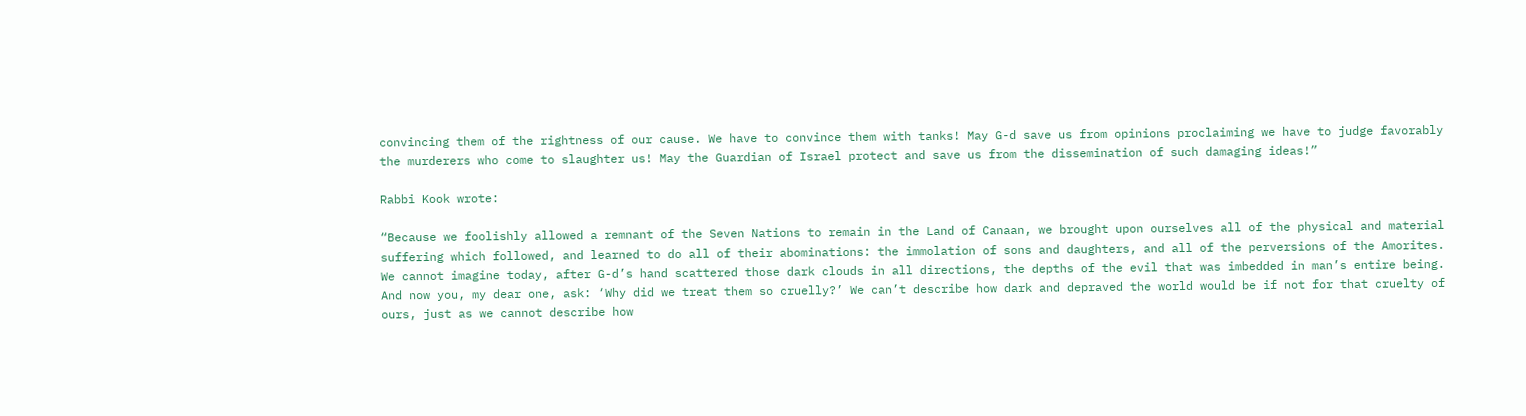convincing them of the rightness of our cause. We have to convince them with tanks! May G-d save us from opinions proclaiming we have to judge favorably the murderers who come to slaughter us! May the Guardian of Israel protect and save us from the dissemination of such damaging ideas!”

Rabbi Kook wrote:

“Because we foolishly allowed a remnant of the Seven Nations to remain in the Land of Canaan, we brought upon ourselves all of the physical and material suffering which followed, and learned to do all of their abominations: the immolation of sons and daughters, and all of the perversions of the Amorites. We cannot imagine today, after G-d’s hand scattered those dark clouds in all directions, the depths of the evil that was imbedded in man’s entire being. And now you, my dear one, ask: ‘Why did we treat them so cruelly?’ We can’t describe how dark and depraved the world would be if not for that cruelty of ours, just as we cannot describe how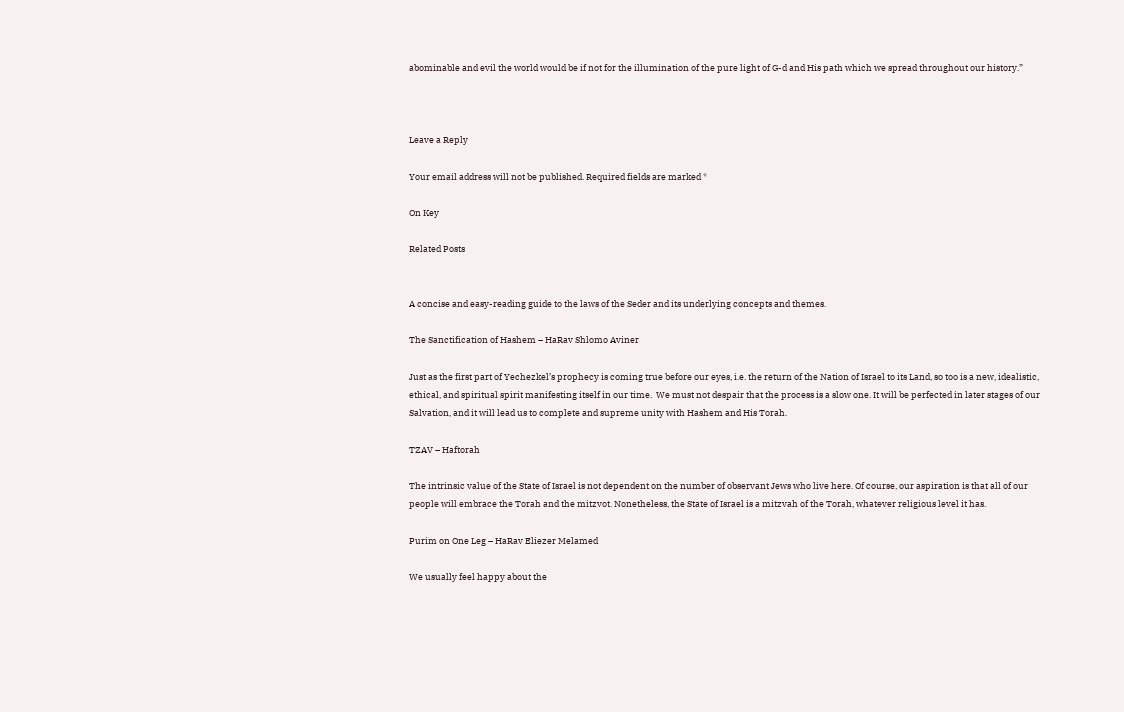abominable and evil the world would be if not for the illumination of the pure light of G-d and His path which we spread throughout our history.”



Leave a Reply

Your email address will not be published. Required fields are marked *

On Key

Related Posts


A concise and easy-reading guide to the laws of the Seder and its underlying concepts and themes.

The Sanctification of Hashem – HaRav Shlomo Aviner

Just as the first part of Yechezkel’s prophecy is coming true before our eyes, i.e. the return of the Nation of Israel to its Land, so too is a new, idealistic, ethical, and spiritual spirit manifesting itself in our time.  We must not despair that the process is a slow one. It will be perfected in later stages of our Salvation, and it will lead us to complete and supreme unity with Hashem and His Torah.

TZAV – Haftorah

The intrinsic value of the State of Israel is not dependent on the number of observant Jews who live here. Of course, our aspiration is that all of our people will embrace the Torah and the mitzvot. Nonetheless, the State of Israel is a mitzvah of the Torah, whatever religious level it has.

Purim on One Leg – HaRav Eliezer Melamed

We usually feel happy about the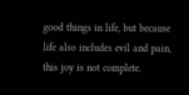good things in life, but because life also includes evil and pain, this joy is not complete.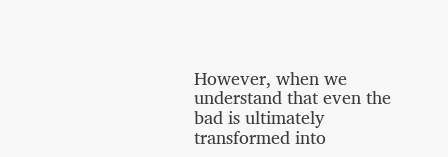However, when we understand that even the bad is ultimately transformed into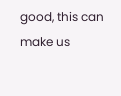good, this can make us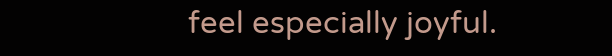feel especially joyful.